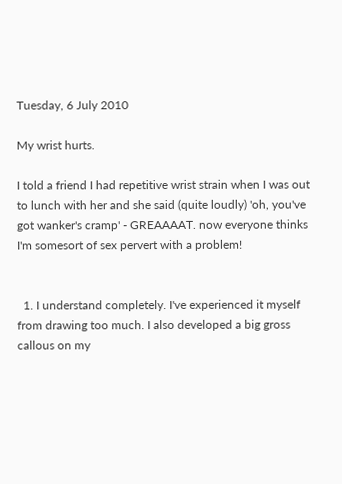Tuesday, 6 July 2010

My wrist hurts.

I told a friend I had repetitive wrist strain when I was out to lunch with her and she said (quite loudly) 'oh, you've got wanker's cramp' - GREAAAAT. now everyone thinks I'm somesort of sex pervert with a problem!


  1. I understand completely. I've experienced it myself from drawing too much. I also developed a big gross callous on my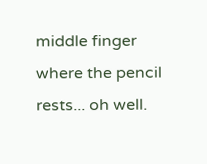middle finger where the pencil rests... oh well.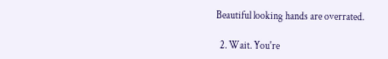Beautiful looking hands are overrated.

  2. Wait. You're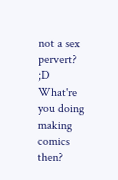not a sex pervert? ;D What're you doing making comics then?